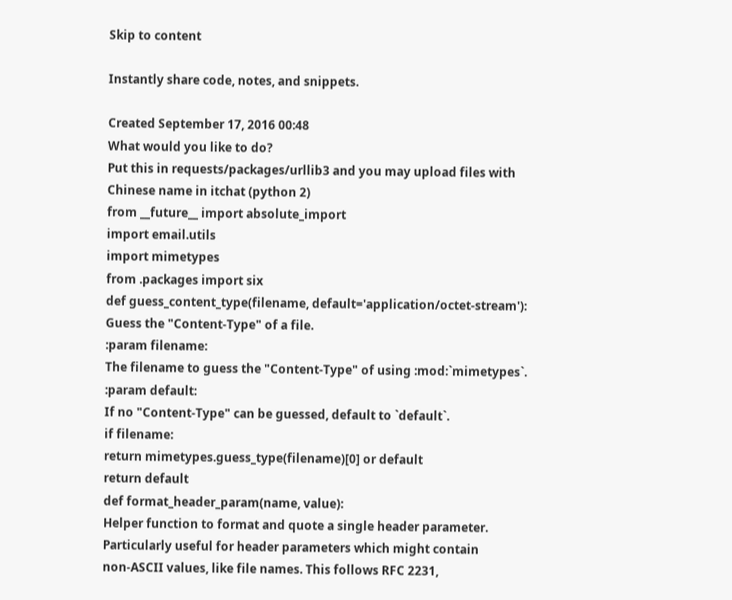Skip to content

Instantly share code, notes, and snippets.

Created September 17, 2016 00:48
What would you like to do?
Put this in requests/packages/urllib3 and you may upload files with Chinese name in itchat (python 2)
from __future__ import absolute_import
import email.utils
import mimetypes
from .packages import six
def guess_content_type(filename, default='application/octet-stream'):
Guess the "Content-Type" of a file.
:param filename:
The filename to guess the "Content-Type" of using :mod:`mimetypes`.
:param default:
If no "Content-Type" can be guessed, default to `default`.
if filename:
return mimetypes.guess_type(filename)[0] or default
return default
def format_header_param(name, value):
Helper function to format and quote a single header parameter.
Particularly useful for header parameters which might contain
non-ASCII values, like file names. This follows RFC 2231,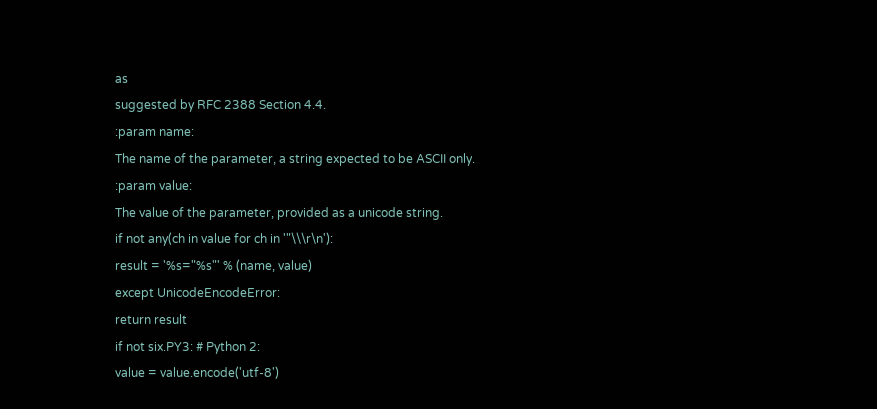as
suggested by RFC 2388 Section 4.4.
:param name:
The name of the parameter, a string expected to be ASCII only.
:param value:
The value of the parameter, provided as a unicode string.
if not any(ch in value for ch in '"\\\r\n'):
result = '%s="%s"' % (name, value)
except UnicodeEncodeError:
return result
if not six.PY3: # Python 2:
value = value.encode('utf-8')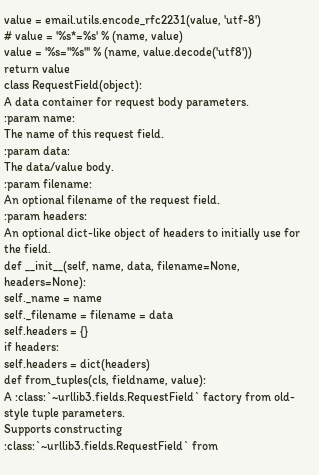value = email.utils.encode_rfc2231(value, 'utf-8')
# value = '%s*=%s' % (name, value)
value = '%s="%s"' % (name, value.decode('utf8'))
return value
class RequestField(object):
A data container for request body parameters.
:param name:
The name of this request field.
:param data:
The data/value body.
:param filename:
An optional filename of the request field.
:param headers:
An optional dict-like object of headers to initially use for the field.
def __init__(self, name, data, filename=None, headers=None):
self._name = name
self._filename = filename = data
self.headers = {}
if headers:
self.headers = dict(headers)
def from_tuples(cls, fieldname, value):
A :class:`~urllib3.fields.RequestField` factory from old-style tuple parameters.
Supports constructing :class:`~urllib3.fields.RequestField` from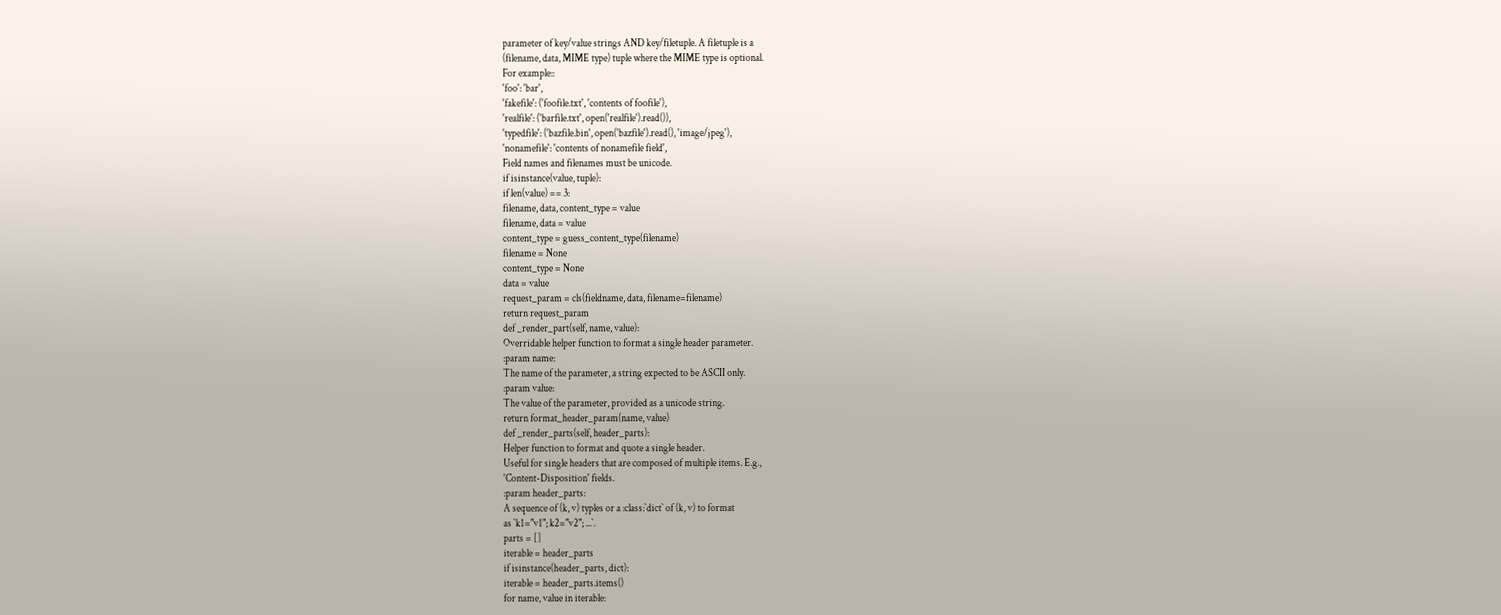parameter of key/value strings AND key/filetuple. A filetuple is a
(filename, data, MIME type) tuple where the MIME type is optional.
For example::
'foo': 'bar',
'fakefile': ('foofile.txt', 'contents of foofile'),
'realfile': ('barfile.txt', open('realfile').read()),
'typedfile': ('bazfile.bin', open('bazfile').read(), 'image/jpeg'),
'nonamefile': 'contents of nonamefile field',
Field names and filenames must be unicode.
if isinstance(value, tuple):
if len(value) == 3:
filename, data, content_type = value
filename, data = value
content_type = guess_content_type(filename)
filename = None
content_type = None
data = value
request_param = cls(fieldname, data, filename=filename)
return request_param
def _render_part(self, name, value):
Overridable helper function to format a single header parameter.
:param name:
The name of the parameter, a string expected to be ASCII only.
:param value:
The value of the parameter, provided as a unicode string.
return format_header_param(name, value)
def _render_parts(self, header_parts):
Helper function to format and quote a single header.
Useful for single headers that are composed of multiple items. E.g.,
'Content-Disposition' fields.
:param header_parts:
A sequence of (k, v) typles or a :class:`dict` of (k, v) to format
as `k1="v1"; k2="v2"; ...`.
parts = []
iterable = header_parts
if isinstance(header_parts, dict):
iterable = header_parts.items()
for name, value in iterable: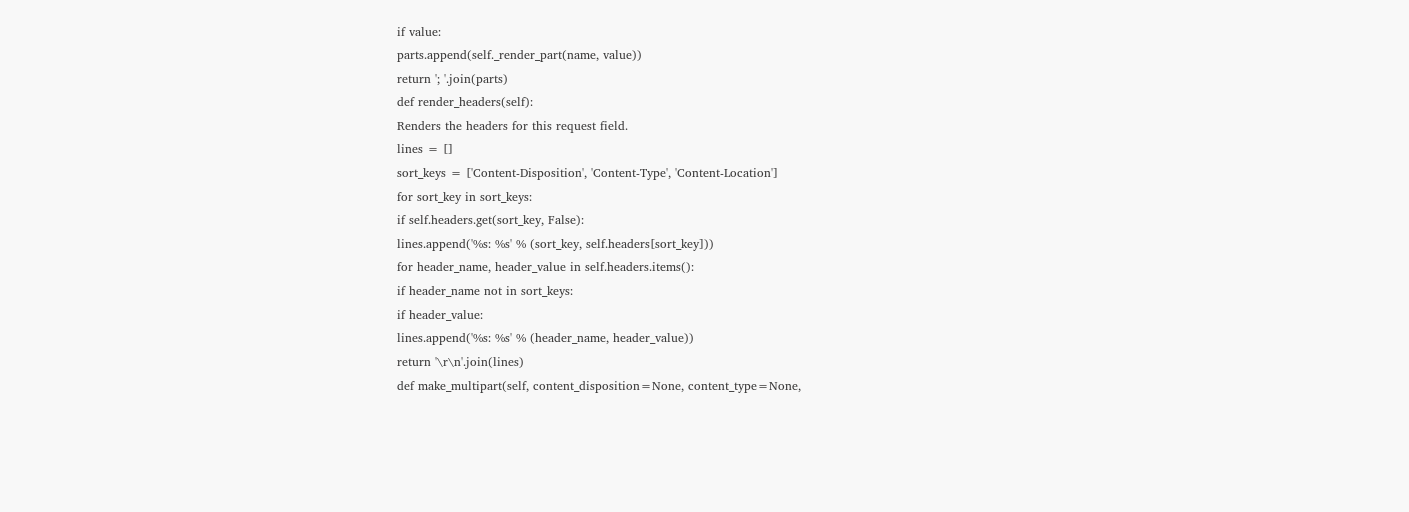if value:
parts.append(self._render_part(name, value))
return '; '.join(parts)
def render_headers(self):
Renders the headers for this request field.
lines = []
sort_keys = ['Content-Disposition', 'Content-Type', 'Content-Location']
for sort_key in sort_keys:
if self.headers.get(sort_key, False):
lines.append('%s: %s' % (sort_key, self.headers[sort_key]))
for header_name, header_value in self.headers.items():
if header_name not in sort_keys:
if header_value:
lines.append('%s: %s' % (header_name, header_value))
return '\r\n'.join(lines)
def make_multipart(self, content_disposition=None, content_type=None,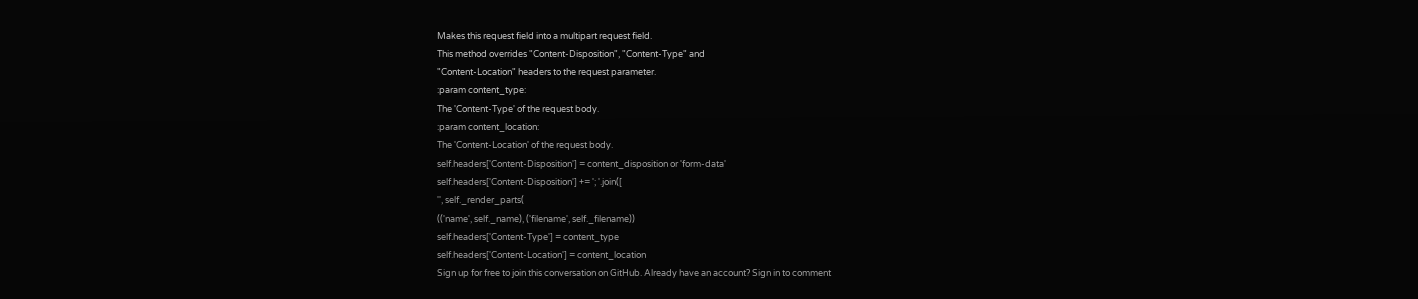Makes this request field into a multipart request field.
This method overrides "Content-Disposition", "Content-Type" and
"Content-Location" headers to the request parameter.
:param content_type:
The 'Content-Type' of the request body.
:param content_location:
The 'Content-Location' of the request body.
self.headers['Content-Disposition'] = content_disposition or 'form-data'
self.headers['Content-Disposition'] += '; '.join([
'', self._render_parts(
(('name', self._name), ('filename', self._filename))
self.headers['Content-Type'] = content_type
self.headers['Content-Location'] = content_location
Sign up for free to join this conversation on GitHub. Already have an account? Sign in to comment